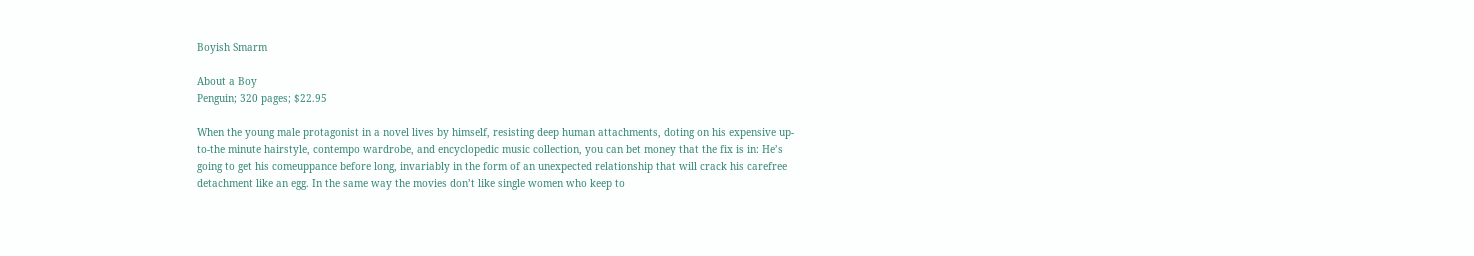Boyish Smarm

About a Boy
Penguin; 320 pages; $22.95

When the young male protagonist in a novel lives by himself, resisting deep human attachments, doting on his expensive up-to-the minute hairstyle, contempo wardrobe, and encyclopedic music collection, you can bet money that the fix is in: He’s going to get his comeuppance before long, invariably in the form of an unexpected relationship that will crack his carefree detachment like an egg. In the same way the movies don’t like single women who keep to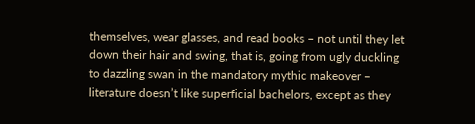themselves, wear glasses, and read books – not until they let down their hair and swing, that is, going from ugly duckling to dazzling swan in the mandatory mythic makeover – literature doesn’t like superficial bachelors, except as they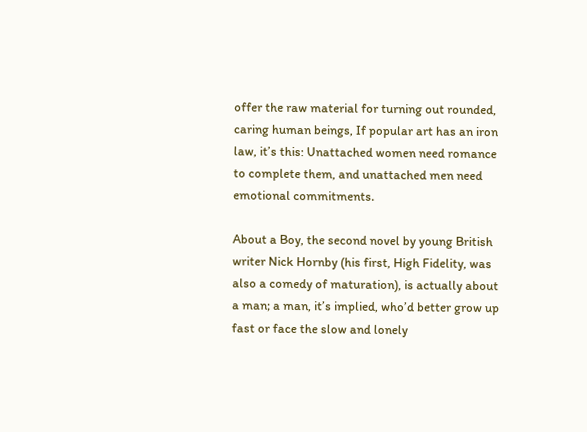offer the raw material for turning out rounded, caring human beings, If popular art has an iron law, it’s this: Unattached women need romance to complete them, and unattached men need emotional commitments.

About a Boy, the second novel by young British writer Nick Hornby (his first, High Fidelity, was also a comedy of maturation), is actually about a man; a man, it’s implied, who’d better grow up fast or face the slow and lonely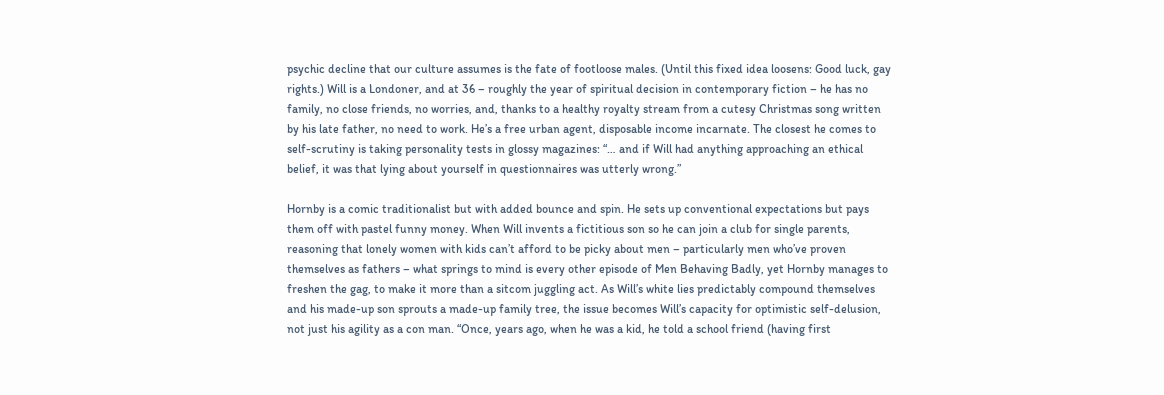psychic decline that our culture assumes is the fate of footloose males. (Until this fixed idea loosens: Good luck, gay rights.) Will is a Londoner, and at 36 – roughly the year of spiritual decision in contemporary fiction – he has no family, no close friends, no worries, and, thanks to a healthy royalty stream from a cutesy Christmas song written by his late father, no need to work. He’s a free urban agent, disposable income incarnate. The closest he comes to self-scrutiny is taking personality tests in glossy magazines: “… and if Will had anything approaching an ethical belief, it was that lying about yourself in questionnaires was utterly wrong.”

Hornby is a comic traditionalist but with added bounce and spin. He sets up conventional expectations but pays them off with pastel funny money. When Will invents a fictitious son so he can join a club for single parents, reasoning that lonely women with kids can’t afford to be picky about men – particularly men who’ve proven themselves as fathers – what springs to mind is every other episode of Men Behaving Badly, yet Hornby manages to freshen the gag, to make it more than a sitcom juggling act. As Will’s white lies predictably compound themselves and his made-up son sprouts a made-up family tree, the issue becomes Will’s capacity for optimistic self-delusion, not just his agility as a con man. “Once, years ago, when he was a kid, he told a school friend (having first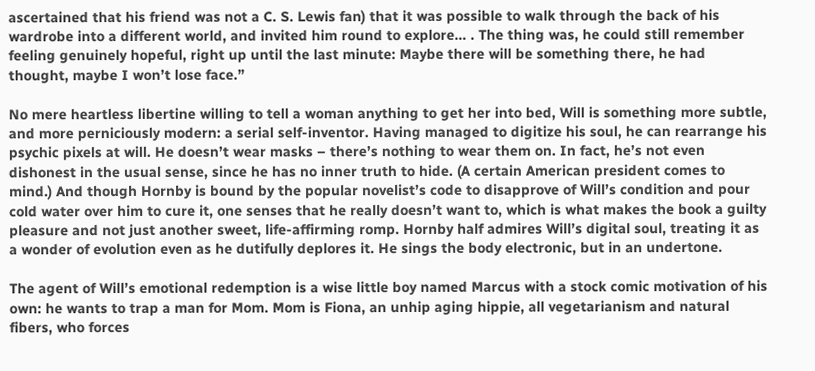ascertained that his friend was not a C. S. Lewis fan) that it was possible to walk through the back of his wardrobe into a different world, and invited him round to explore… . The thing was, he could still remember feeling genuinely hopeful, right up until the last minute: Maybe there will be something there, he had thought, maybe I won’t lose face.”

No mere heartless libertine willing to tell a woman anything to get her into bed, Will is something more subtle, and more perniciously modern: a serial self-inventor. Having managed to digitize his soul, he can rearrange his psychic pixels at will. He doesn’t wear masks – there’s nothing to wear them on. In fact, he’s not even dishonest in the usual sense, since he has no inner truth to hide. (A certain American president comes to mind.) And though Hornby is bound by the popular novelist’s code to disapprove of Will’s condition and pour cold water over him to cure it, one senses that he really doesn’t want to, which is what makes the book a guilty pleasure and not just another sweet, life-affirming romp. Hornby half admires Will’s digital soul, treating it as a wonder of evolution even as he dutifully deplores it. He sings the body electronic, but in an undertone.

The agent of Will’s emotional redemption is a wise little boy named Marcus with a stock comic motivation of his own: he wants to trap a man for Mom. Mom is Fiona, an unhip aging hippie, all vegetarianism and natural fibers, who forces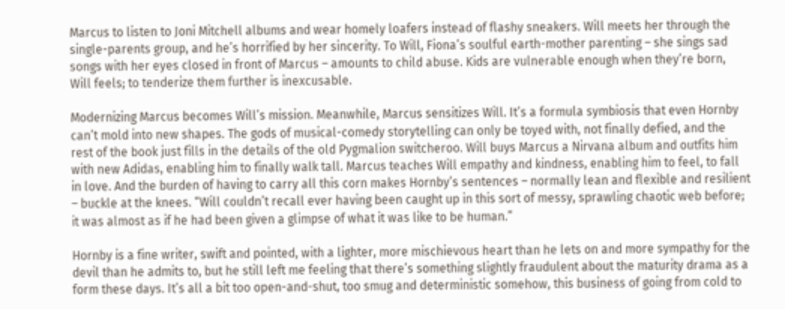Marcus to listen to Joni Mitchell albums and wear homely loafers instead of flashy sneakers. Will meets her through the single-parents group, and he’s horrified by her sincerity. To Will, Fiona’s soulful earth-mother parenting – she sings sad songs with her eyes closed in front of Marcus – amounts to child abuse. Kids are vulnerable enough when they’re born, Will feels; to tenderize them further is inexcusable.

Modernizing Marcus becomes Will’s mission. Meanwhile, Marcus sensitizes Will. It’s a formula symbiosis that even Hornby can’t mold into new shapes. The gods of musical-comedy storytelling can only be toyed with, not finally defied, and the rest of the book just fills in the details of the old Pygmalion switcheroo. Will buys Marcus a Nirvana album and outfits him with new Adidas, enabling him to finally walk tall. Marcus teaches Will empathy and kindness, enabling him to feel, to fall in love. And the burden of having to carry all this corn makes Hornby’s sentences – normally lean and flexible and resilient – buckle at the knees. “Will couldn’t recall ever having been caught up in this sort of messy, sprawling chaotic web before; it was almost as if he had been given a glimpse of what it was like to be human.”

Hornby is a fine writer, swift and pointed, with a lighter, more mischievous heart than he lets on and more sympathy for the devil than he admits to, but he still left me feeling that there’s something slightly fraudulent about the maturity drama as a form these days. It’s all a bit too open-and-shut, too smug and deterministic somehow, this business of going from cold to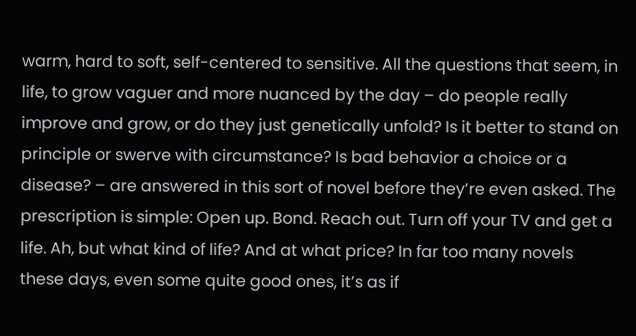warm, hard to soft, self-centered to sensitive. All the questions that seem, in life, to grow vaguer and more nuanced by the day – do people really improve and grow, or do they just genetically unfold? Is it better to stand on principle or swerve with circumstance? Is bad behavior a choice or a disease? – are answered in this sort of novel before they’re even asked. The prescription is simple: Open up. Bond. Reach out. Turn off your TV and get a life. Ah, but what kind of life? And at what price? In far too many novels these days, even some quite good ones, it’s as if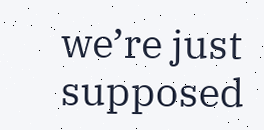we’re just supposed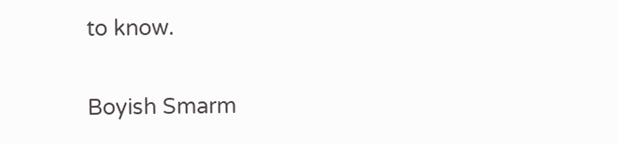to know.

Boyish Smarm